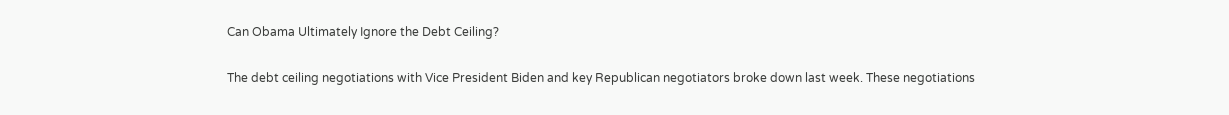Can Obama Ultimately Ignore the Debt Ceiling?

The debt ceiling negotiations with Vice President Biden and key Republican negotiators broke down last week. These negotiations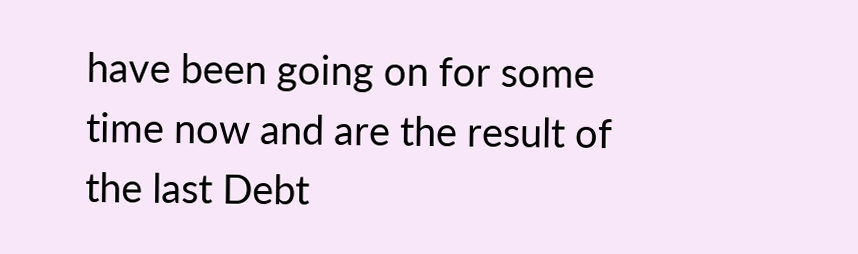have been going on for some time now and are the result of the last Debt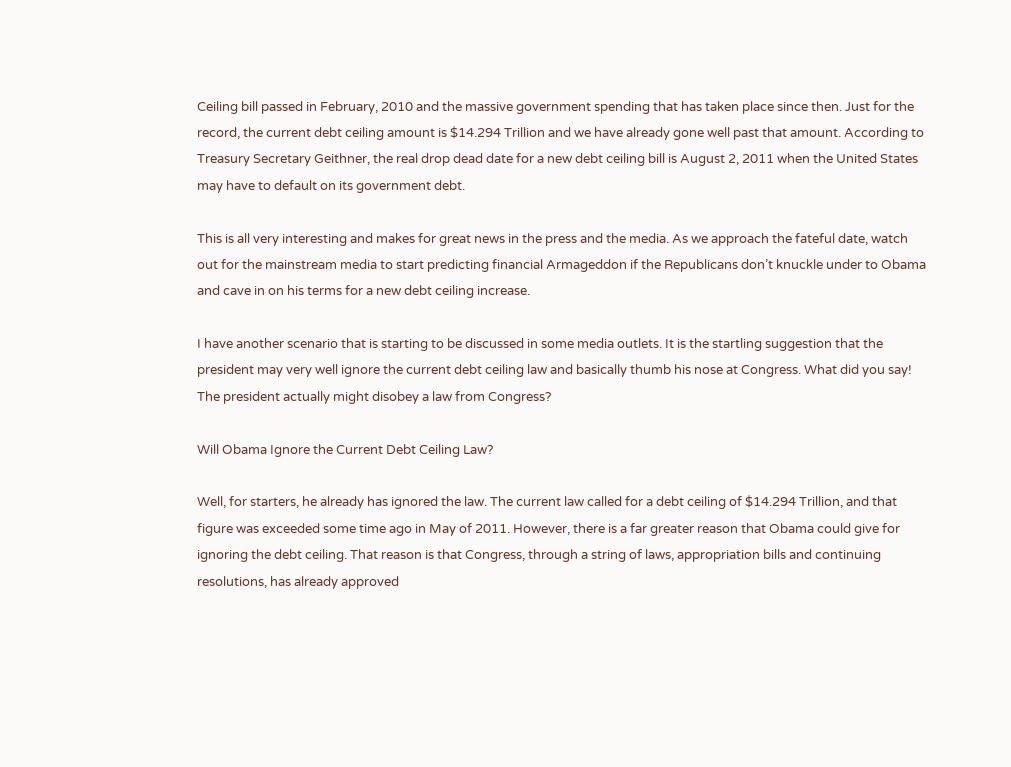Ceiling bill passed in February, 2010 and the massive government spending that has taken place since then. Just for the record, the current debt ceiling amount is $14.294 Trillion and we have already gone well past that amount. According to Treasury Secretary Geithner, the real drop dead date for a new debt ceiling bill is August 2, 2011 when the United States may have to default on its government debt.

This is all very interesting and makes for great news in the press and the media. As we approach the fateful date, watch out for the mainstream media to start predicting financial Armageddon if the Republicans don’t knuckle under to Obama and cave in on his terms for a new debt ceiling increase.

I have another scenario that is starting to be discussed in some media outlets. It is the startling suggestion that the president may very well ignore the current debt ceiling law and basically thumb his nose at Congress. What did you say! The president actually might disobey a law from Congress?

Will Obama Ignore the Current Debt Ceiling Law?

Well, for starters, he already has ignored the law. The current law called for a debt ceiling of $14.294 Trillion, and that figure was exceeded some time ago in May of 2011. However, there is a far greater reason that Obama could give for ignoring the debt ceiling. That reason is that Congress, through a string of laws, appropriation bills and continuing resolutions, has already approved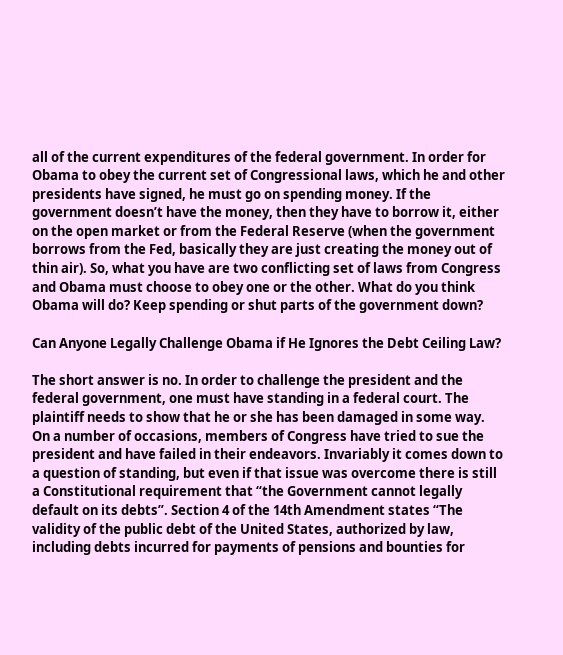all of the current expenditures of the federal government. In order for Obama to obey the current set of Congressional laws, which he and other presidents have signed, he must go on spending money. If the government doesn’t have the money, then they have to borrow it, either on the open market or from the Federal Reserve (when the government borrows from the Fed, basically they are just creating the money out of thin air). So, what you have are two conflicting set of laws from Congress and Obama must choose to obey one or the other. What do you think Obama will do? Keep spending or shut parts of the government down?

Can Anyone Legally Challenge Obama if He Ignores the Debt Ceiling Law?

The short answer is no. In order to challenge the president and the federal government, one must have standing in a federal court. The plaintiff needs to show that he or she has been damaged in some way. On a number of occasions, members of Congress have tried to sue the president and have failed in their endeavors. Invariably it comes down to a question of standing, but even if that issue was overcome there is still a Constitutional requirement that “the Government cannot legally default on its debts”. Section 4 of the 14th Amendment states “The validity of the public debt of the United States, authorized by law, including debts incurred for payments of pensions and bounties for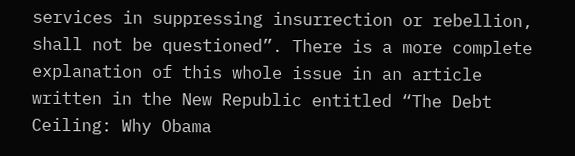services in suppressing insurrection or rebellion, shall not be questioned”. There is a more complete explanation of this whole issue in an article written in the New Republic entitled “The Debt Ceiling: Why Obama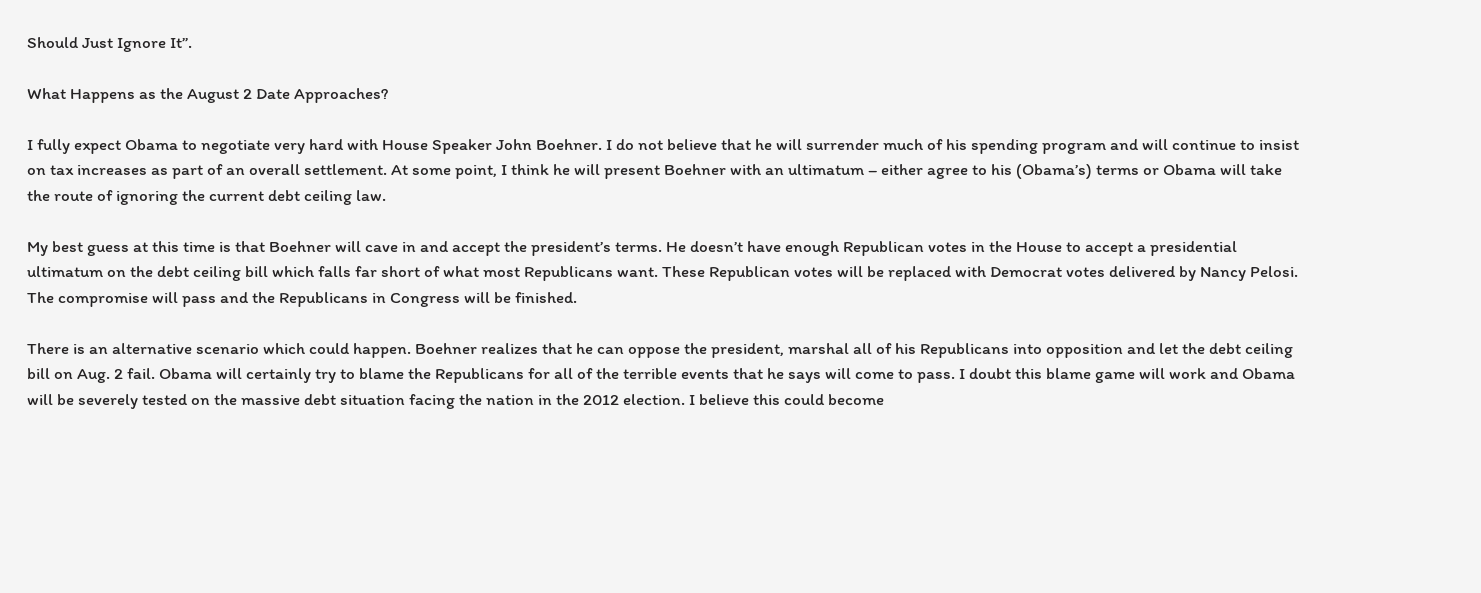Should Just Ignore It”.

What Happens as the August 2 Date Approaches?

I fully expect Obama to negotiate very hard with House Speaker John Boehner. I do not believe that he will surrender much of his spending program and will continue to insist on tax increases as part of an overall settlement. At some point, I think he will present Boehner with an ultimatum – either agree to his (Obama’s) terms or Obama will take the route of ignoring the current debt ceiling law.

My best guess at this time is that Boehner will cave in and accept the president’s terms. He doesn’t have enough Republican votes in the House to accept a presidential ultimatum on the debt ceiling bill which falls far short of what most Republicans want. These Republican votes will be replaced with Democrat votes delivered by Nancy Pelosi. The compromise will pass and the Republicans in Congress will be finished.

There is an alternative scenario which could happen. Boehner realizes that he can oppose the president, marshal all of his Republicans into opposition and let the debt ceiling bill on Aug. 2 fail. Obama will certainly try to blame the Republicans for all of the terrible events that he says will come to pass. I doubt this blame game will work and Obama will be severely tested on the massive debt situation facing the nation in the 2012 election. I believe this could become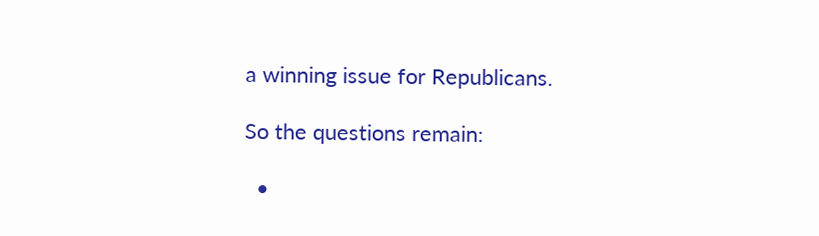a winning issue for Republicans.

So the questions remain:

  •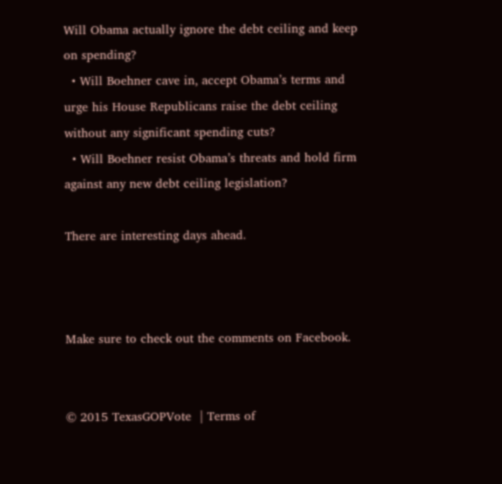Will Obama actually ignore the debt ceiling and keep on spending?
  • Will Boehner cave in, accept Obama’s terms and urge his House Republicans raise the debt ceiling without any significant spending cuts?
  • Will Boehner resist Obama’s threats and hold firm against any new debt ceiling legislation?

There are interesting days ahead.



Make sure to check out the comments on Facebook.


© 2015 TexasGOPVote  | Terms of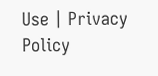Use | Privacy Policy